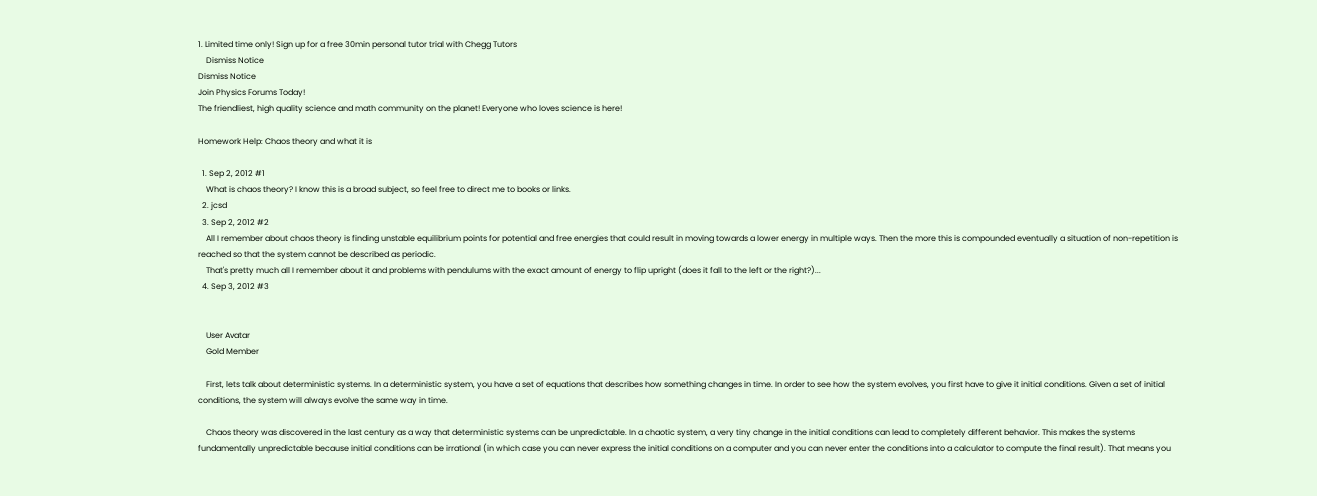1. Limited time only! Sign up for a free 30min personal tutor trial with Chegg Tutors
    Dismiss Notice
Dismiss Notice
Join Physics Forums Today!
The friendliest, high quality science and math community on the planet! Everyone who loves science is here!

Homework Help: Chaos theory and what it is

  1. Sep 2, 2012 #1
    What is chaos theory? I know this is a broad subject, so feel free to direct me to books or links.
  2. jcsd
  3. Sep 2, 2012 #2
    All I remember about chaos theory is finding unstable equilibrium points for potential and free energies that could result in moving towards a lower energy in multiple ways. Then the more this is compounded eventually a situation of non-repetition is reached so that the system cannot be described as periodic.
    That's pretty much all I remember about it and problems with pendulums with the exact amount of energy to flip upright (does it fall to the left or the right?)...
  4. Sep 3, 2012 #3


    User Avatar
    Gold Member

    First, lets talk about deterministic systems. In a deterministic system, you have a set of equations that describes how something changes in time. In order to see how the system evolves, you first have to give it initial conditions. Given a set of initial conditions, the system will always evolve the same way in time.

    Chaos theory was discovered in the last century as a way that deterministic systems can be unpredictable. In a chaotic system, a very tiny change in the initial conditions can lead to completely different behavior. This makes the systems fundamentally unpredictable because initial conditions can be irrational (in which case you can never express the initial conditions on a computer and you can never enter the conditions into a calculator to compute the final result). That means you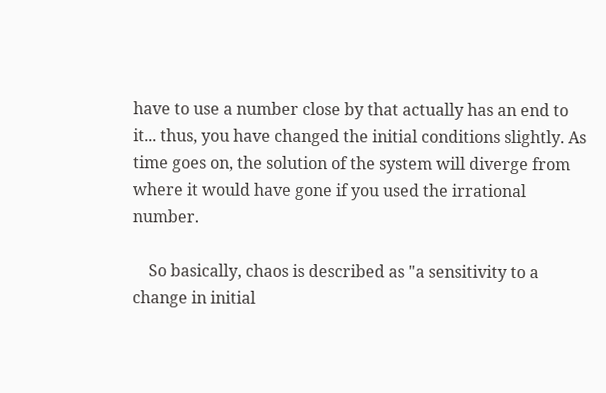have to use a number close by that actually has an end to it... thus, you have changed the initial conditions slightly. As time goes on, the solution of the system will diverge from where it would have gone if you used the irrational number.

    So basically, chaos is described as "a sensitivity to a change in initial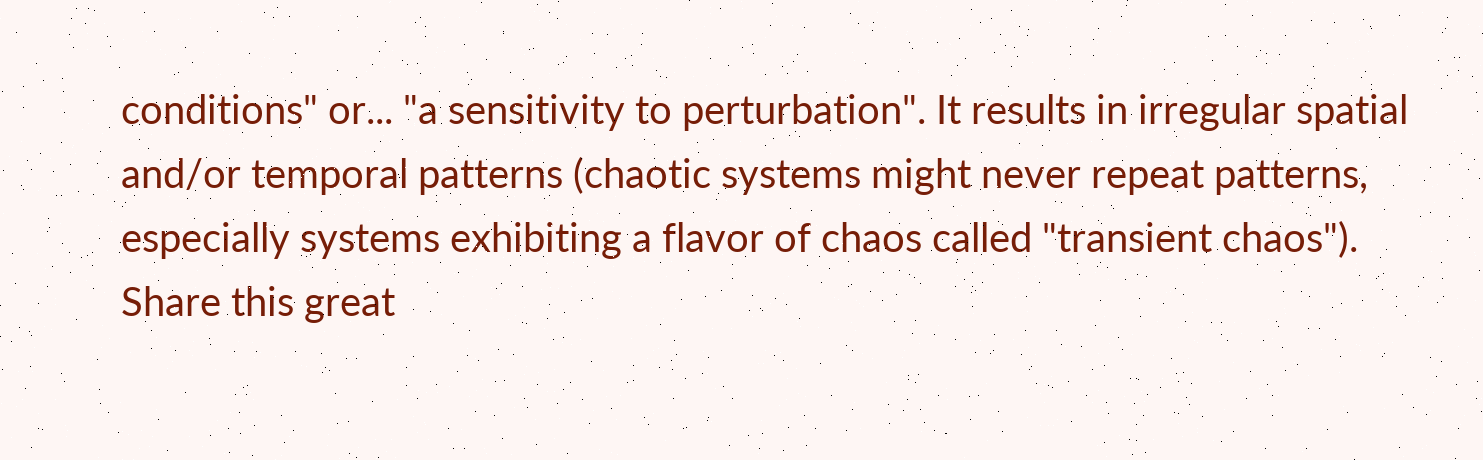conditions" or... "a sensitivity to perturbation". It results in irregular spatial and/or temporal patterns (chaotic systems might never repeat patterns, especially systems exhibiting a flavor of chaos called "transient chaos").
Share this great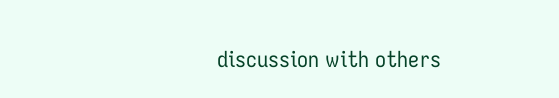discussion with others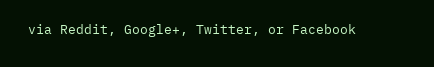via Reddit, Google+, Twitter, or Facebook